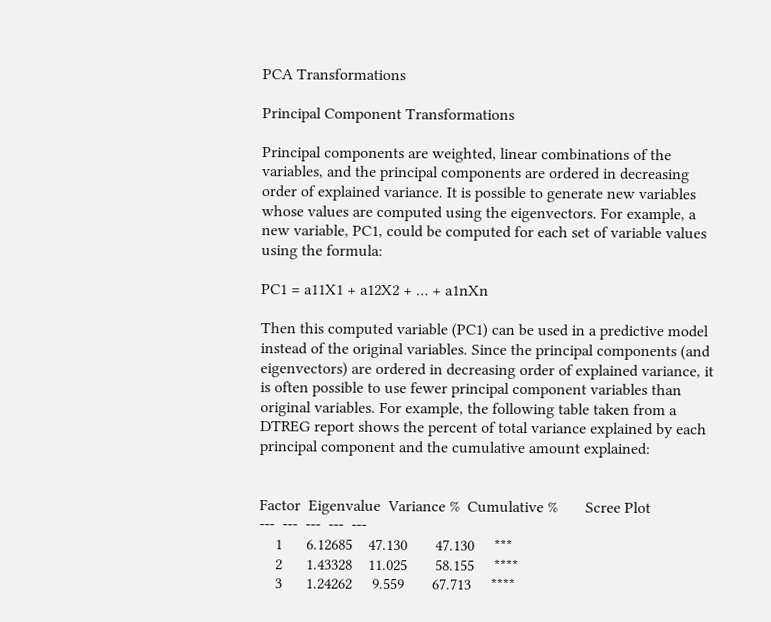PCA Transformations

Principal Component Transformations

Principal components are weighted, linear combinations of the variables, and the principal components are ordered in decreasing order of explained variance. It is possible to generate new variables whose values are computed using the eigenvectors. For example, a new variable, PC1, could be computed for each set of variable values using the formula:

PC1 = a11X1 + a12X2 + … + a1nXn

Then this computed variable (PC1) can be used in a predictive model instead of the original variables. Since the principal components (and eigenvectors) are ordered in decreasing order of explained variance, it is often possible to use fewer principal component variables than original variables. For example, the following table taken from a DTREG report shows the percent of total variance explained by each principal component and the cumulative amount explained:


Factor  Eigenvalue  Variance %  Cumulative %       Scree Plot
---  ---  ---  ---  ---
    1      6.12685    47.130       47.130     ***
    2      1.43328    11.025       58.155     ****
    3      1.24262     9.559       67.713     ****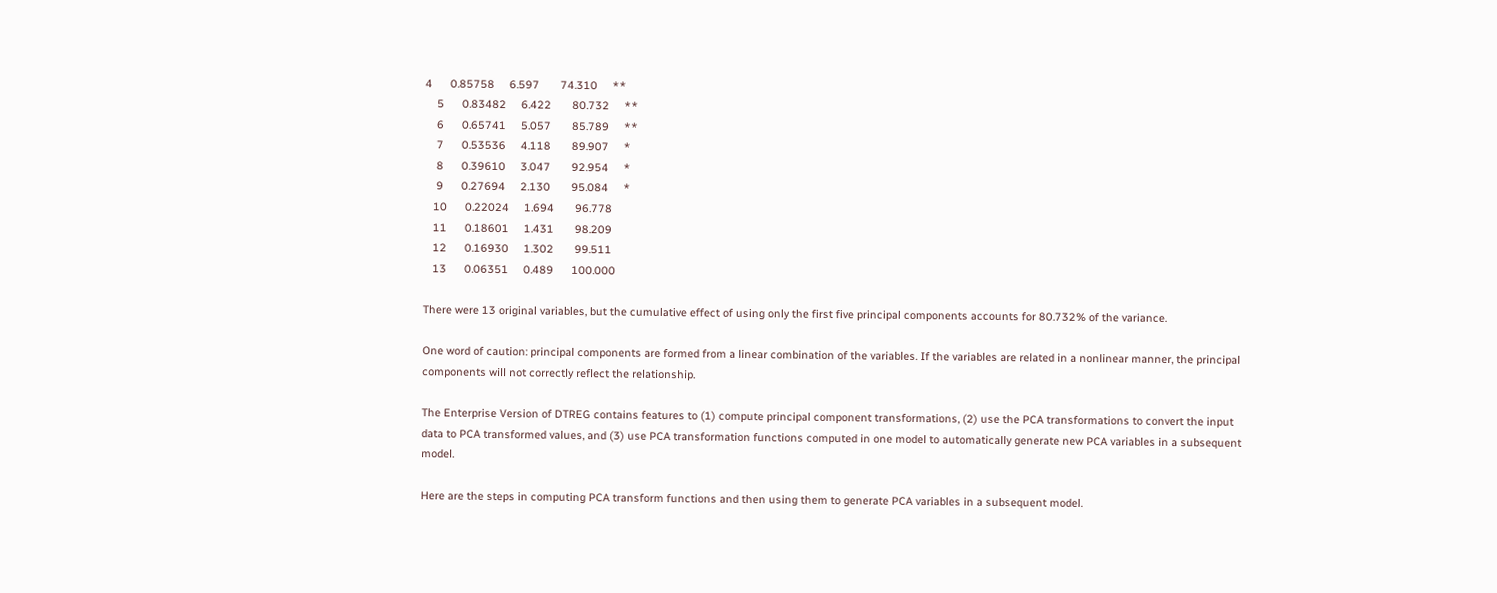4      0.85758     6.597       74.310     **
    5      0.83482     6.422       80.732     **
    6      0.65741     5.057       85.789     **
    7      0.53536     4.118       89.907     *
    8      0.39610     3.047       92.954     *
    9      0.27694     2.130       95.084     *
   10      0.22024     1.694       96.778
   11      0.18601     1.431       98.209
   12      0.16930     1.302       99.511
   13      0.06351     0.489      100.000

There were 13 original variables, but the cumulative effect of using only the first five principal components accounts for 80.732% of the variance.

One word of caution: principal components are formed from a linear combination of the variables. If the variables are related in a nonlinear manner, the principal components will not correctly reflect the relationship.

The Enterprise Version of DTREG contains features to (1) compute principal component transformations, (2) use the PCA transformations to convert the input data to PCA transformed values, and (3) use PCA transformation functions computed in one model to automatically generate new PCA variables in a subsequent model.

Here are the steps in computing PCA transform functions and then using them to generate PCA variables in a subsequent model.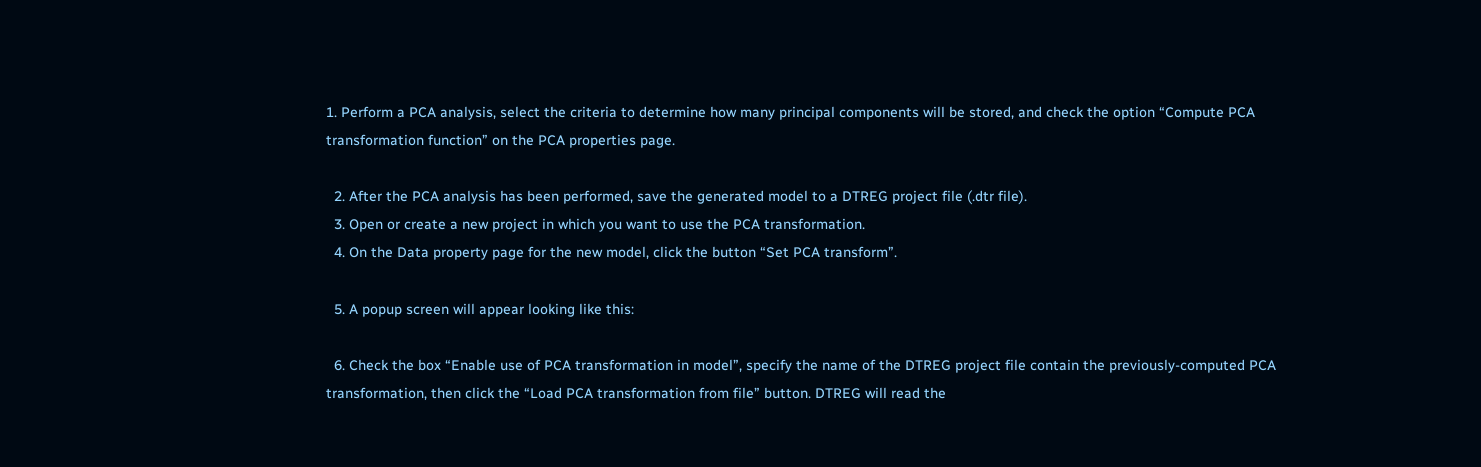1. Perform a PCA analysis, select the criteria to determine how many principal components will be stored, and check the option “Compute PCA transformation function” on the PCA properties page.

  2. After the PCA analysis has been performed, save the generated model to a DTREG project file (.dtr file).
  3. Open or create a new project in which you want to use the PCA transformation.
  4. On the Data property page for the new model, click the button “Set PCA transform”.

  5. A popup screen will appear looking like this:

  6. Check the box “Enable use of PCA transformation in model”, specify the name of the DTREG project file contain the previously-computed PCA transformation, then click the “Load PCA transformation from file” button. DTREG will read the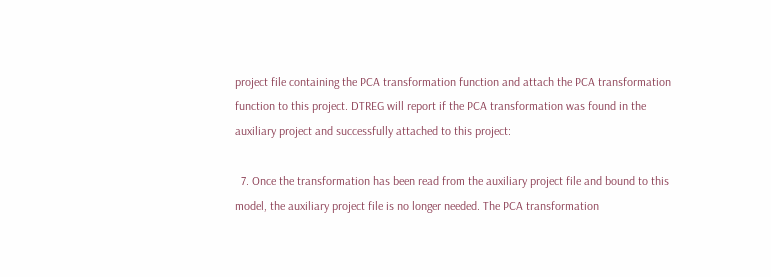project file containing the PCA transformation function and attach the PCA transformation function to this project. DTREG will report if the PCA transformation was found in the auxiliary project and successfully attached to this project:

  7. Once the transformation has been read from the auxiliary project file and bound to this model, the auxiliary project file is no longer needed. The PCA transformation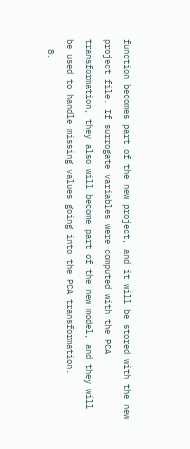function becomes part of the new project, and it will be stored with the new project file. If surrogate variables were computed with the PCA transformation, they also will become part of the new model, and they will be used to handle missing values going into the PCA transformation.
  8.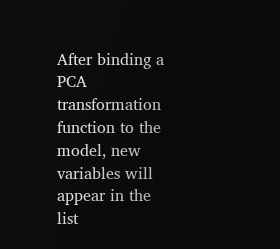After binding a PCA transformation function to the model, new variables will appear in the list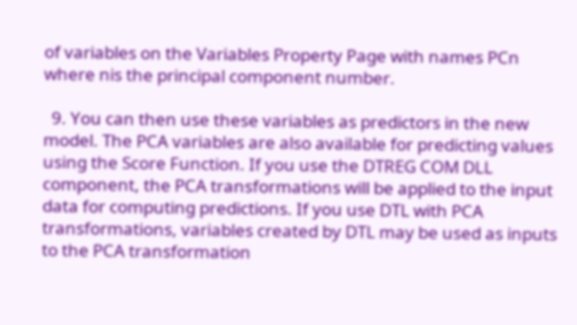of variables on the Variables Property Page with names PCn where nis the principal component number.

  9. You can then use these variables as predictors in the new model. The PCA variables are also available for predicting values using the Score Function. If you use the DTREG COM DLL component, the PCA transformations will be applied to the input data for computing predictions. If you use DTL with PCA transformations, variables created by DTL may be used as inputs to the PCA transformation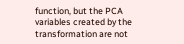function, but the PCA variables created by the transformation are not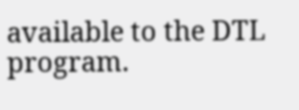available to the DTL program.